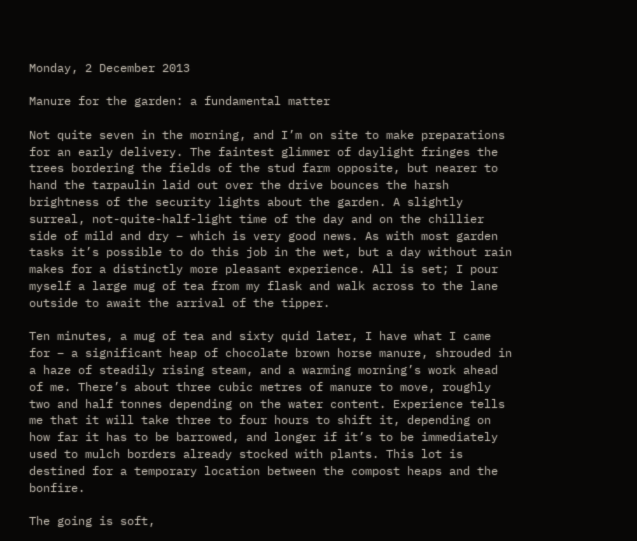Monday, 2 December 2013

Manure for the garden: a fundamental matter

Not quite seven in the morning, and I’m on site to make preparations for an early delivery. The faintest glimmer of daylight fringes the trees bordering the fields of the stud farm opposite, but nearer to hand the tarpaulin laid out over the drive bounces the harsh brightness of the security lights about the garden. A slightly surreal, not-quite-half-light time of the day and on the chillier side of mild and dry – which is very good news. As with most garden tasks it’s possible to do this job in the wet, but a day without rain makes for a distinctly more pleasant experience. All is set; I pour myself a large mug of tea from my flask and walk across to the lane outside to await the arrival of the tipper.

Ten minutes, a mug of tea and sixty quid later, I have what I came for – a significant heap of chocolate brown horse manure, shrouded in a haze of steadily rising steam, and a warming morning’s work ahead of me. There’s about three cubic metres of manure to move, roughly two and half tonnes depending on the water content. Experience tells me that it will take three to four hours to shift it, depending on how far it has to be barrowed, and longer if it’s to be immediately used to mulch borders already stocked with plants. This lot is destined for a temporary location between the compost heaps and the bonfire.

The going is soft,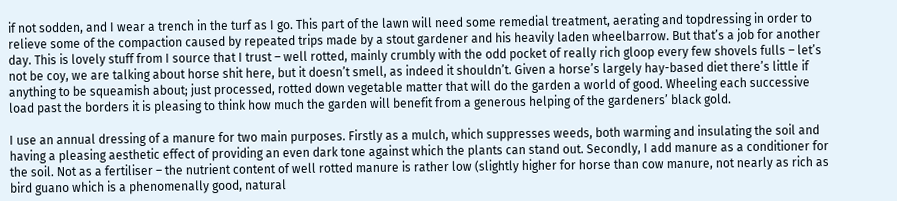if not sodden, and I wear a trench in the turf as I go. This part of the lawn will need some remedial treatment, aerating and topdressing in order to relieve some of the compaction caused by repeated trips made by a stout gardener and his heavily laden wheelbarrow. But that’s a job for another day. This is lovely stuff from I source that I trust – well rotted, mainly crumbly with the odd pocket of really rich gloop every few shovels fulls – let’s not be coy, we are talking about horse shit here, but it doesn’t smell, as indeed it shouldn’t. Given a horse’s largely hay-based diet there’s little if anything to be squeamish about; just processed, rotted down vegetable matter that will do the garden a world of good. Wheeling each successive load past the borders it is pleasing to think how much the garden will benefit from a generous helping of the gardeners’ black gold.

I use an annual dressing of a manure for two main purposes. Firstly as a mulch, which suppresses weeds, both warming and insulating the soil and having a pleasing aesthetic effect of providing an even dark tone against which the plants can stand out. Secondly, I add manure as a conditioner for the soil. Not as a fertiliser – the nutrient content of well rotted manure is rather low (slightly higher for horse than cow manure, not nearly as rich as bird guano which is a phenomenally good, natural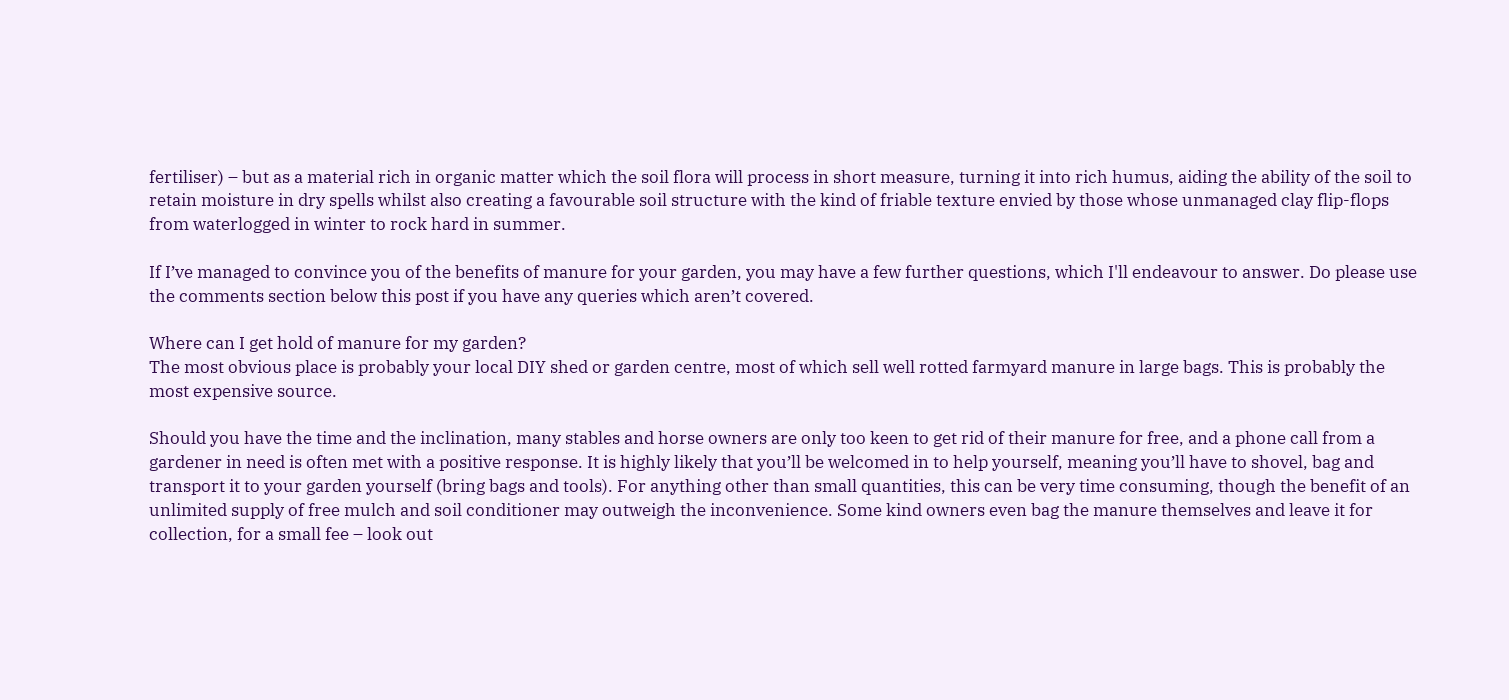fertiliser) – but as a material rich in organic matter which the soil flora will process in short measure, turning it into rich humus, aiding the ability of the soil to retain moisture in dry spells whilst also creating a favourable soil structure with the kind of friable texture envied by those whose unmanaged clay flip-flops from waterlogged in winter to rock hard in summer.

If I’ve managed to convince you of the benefits of manure for your garden, you may have a few further questions, which I'll endeavour to answer. Do please use the comments section below this post if you have any queries which aren’t covered.

Where can I get hold of manure for my garden?
The most obvious place is probably your local DIY shed or garden centre, most of which sell well rotted farmyard manure in large bags. This is probably the most expensive source.

Should you have the time and the inclination, many stables and horse owners are only too keen to get rid of their manure for free, and a phone call from a gardener in need is often met with a positive response. It is highly likely that you’ll be welcomed in to help yourself, meaning you’ll have to shovel, bag and transport it to your garden yourself (bring bags and tools). For anything other than small quantities, this can be very time consuming, though the benefit of an unlimited supply of free mulch and soil conditioner may outweigh the inconvenience. Some kind owners even bag the manure themselves and leave it for collection, for a small fee – look out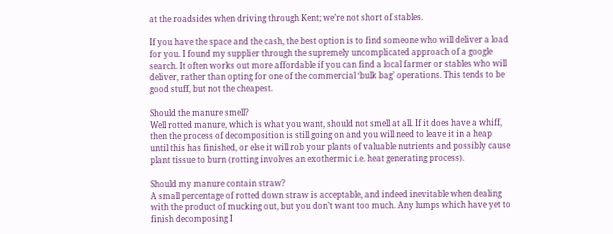at the roadsides when driving through Kent; we’re not short of stables.

If you have the space and the cash, the best option is to find someone who will deliver a load for you. I found my supplier through the supremely uncomplicated approach of a google search. It often works out more affordable if you can find a local farmer or stables who will deliver, rather than opting for one of the commercial ‘bulk bag’ operations. This tends to be good stuff, but not the cheapest.

Should the manure smell?
Well rotted manure, which is what you want, should not smell at all. If it does have a whiff, then the process of decomposition is still going on and you will need to leave it in a heap until this has finished, or else it will rob your plants of valuable nutrients and possibly cause plant tissue to burn (rotting involves an exothermic i.e. heat generating process).

Should my manure contain straw?
A small percentage of rotted down straw is acceptable, and indeed inevitable when dealing with the product of mucking out, but you don’t want too much. Any lumps which have yet to finish decomposing I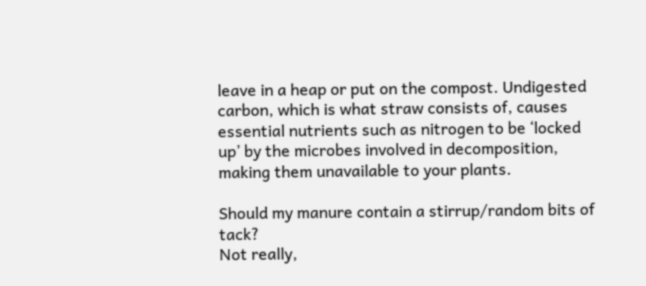leave in a heap or put on the compost. Undigested carbon, which is what straw consists of, causes essential nutrients such as nitrogen to be ‘locked up’ by the microbes involved in decomposition, making them unavailable to your plants.

Should my manure contain a stirrup/random bits of tack?
Not really,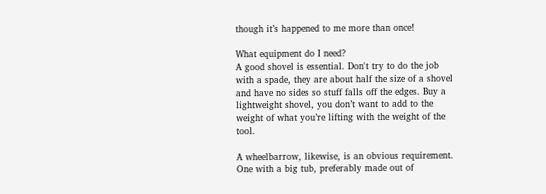though it’s happened to me more than once!

What equipment do I need?
A good shovel is essential. Don't try to do the job with a spade, they are about half the size of a shovel and have no sides so stuff falls off the edges. Buy a lightweight shovel, you don’t want to add to the weight of what you’re lifting with the weight of the tool.

A wheelbarrow, likewise, is an obvious requirement. One with a big tub, preferably made out of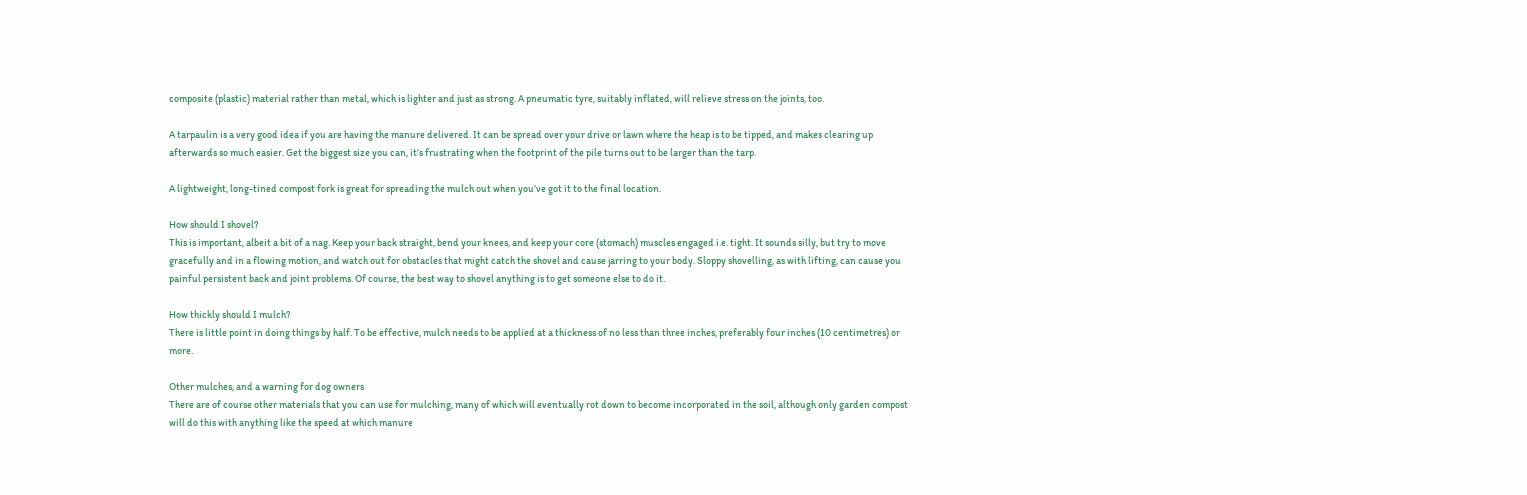composite (plastic) material rather than metal, which is lighter and just as strong. A pneumatic tyre, suitably inflated, will relieve stress on the joints, too.

A tarpaulin is a very good idea if you are having the manure delivered. It can be spread over your drive or lawn where the heap is to be tipped, and makes clearing up afterwards so much easier. Get the biggest size you can, it’s frustrating when the footprint of the pile turns out to be larger than the tarp.

A lightweight, long-tined compost fork is great for spreading the mulch out when you’ve got it to the final location.

How should I shovel?
This is important, albeit a bit of a nag. Keep your back straight, bend your knees, and keep your core (stomach) muscles engaged i.e. tight. It sounds silly, but try to move gracefully and in a flowing motion, and watch out for obstacles that might catch the shovel and cause jarring to your body. Sloppy shovelling, as with lifting, can cause you painful persistent back and joint problems. Of course, the best way to shovel anything is to get someone else to do it.

How thickly should I mulch?
There is little point in doing things by half. To be effective, mulch needs to be applied at a thickness of no less than three inches, preferably four inches (10 centimetres) or more.

Other mulches, and a warning for dog owners
There are of course other materials that you can use for mulching, many of which will eventually rot down to become incorporated in the soil, although only garden compost will do this with anything like the speed at which manure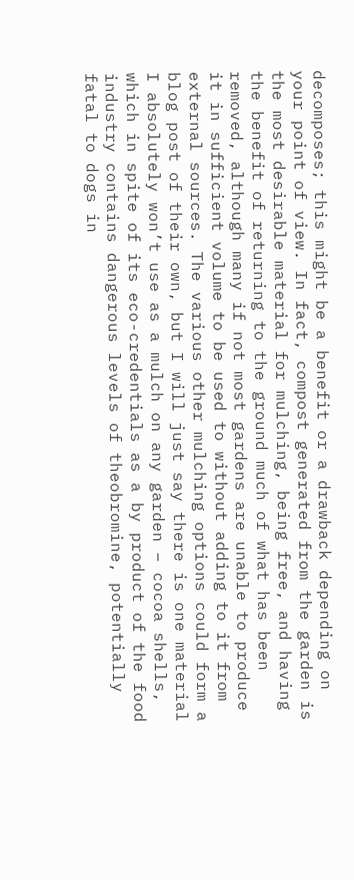decomposes; this might be a benefit or a drawback depending on your point of view. In fact, compost generated from the garden is the most desirable material for mulching, being free, and having the benefit of returning to the ground much of what has been removed, although many if not most gardens are unable to produce it in sufficient volume to be used to without adding to it from external sources. The various other mulching options could form a blog post of their own, but I will just say there is one material I absolutely won’t use as a mulch on any garden – cocoa shells, which in spite of its eco-credentials as a by product of the food industry contains dangerous levels of theobromine, potentially fatal to dogs in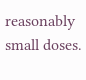reasonably small doses.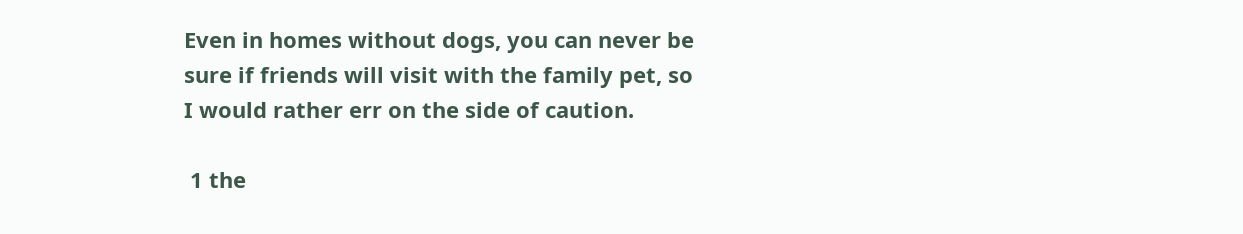Even in homes without dogs, you can never be sure if friends will visit with the family pet, so I would rather err on the side of caution.

 1 the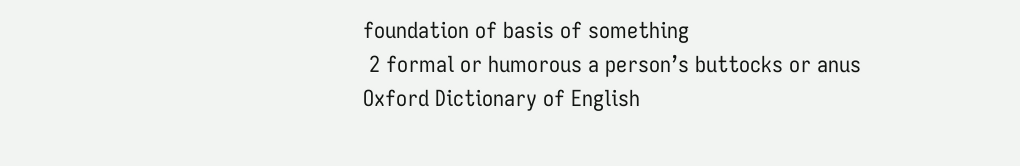foundation of basis of something
 2 formal or humorous a person’s buttocks or anus
Oxford Dictionary of English